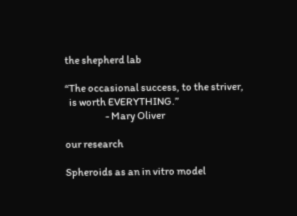the shepherd lab

“The occasional success, to the striver,
  is worth EVERYTHING.”
                    - Mary Oliver

our research

Spheroids as an in vitro model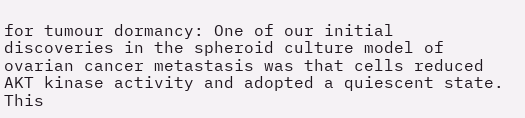for tumour dormancy: One of our initial discoveries in the spheroid culture model of ovarian cancer metastasis was that cells reduced AKT kinase activity and adopted a quiescent state. This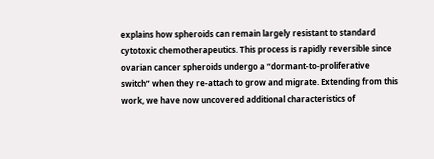explains how spheroids can remain largely resistant to standard cytotoxic chemotherapeutics. This process is rapidly reversible since ovarian cancer spheroids undergo a “dormant-to-proliferative switch” when they re-attach to grow and migrate. Extending from this work, we have now uncovered additional characteristics of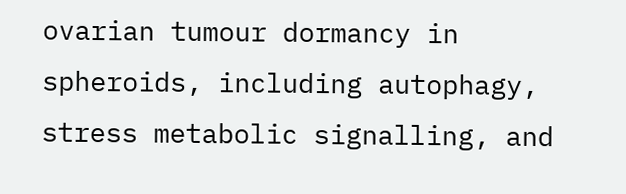ovarian tumour dormancy in spheroids, including autophagy, stress metabolic signalling, and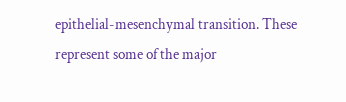epithelial-mesenchymal transition. These represent some of the major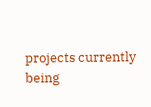projects currently being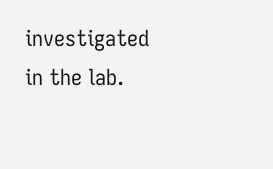investigated in the lab.